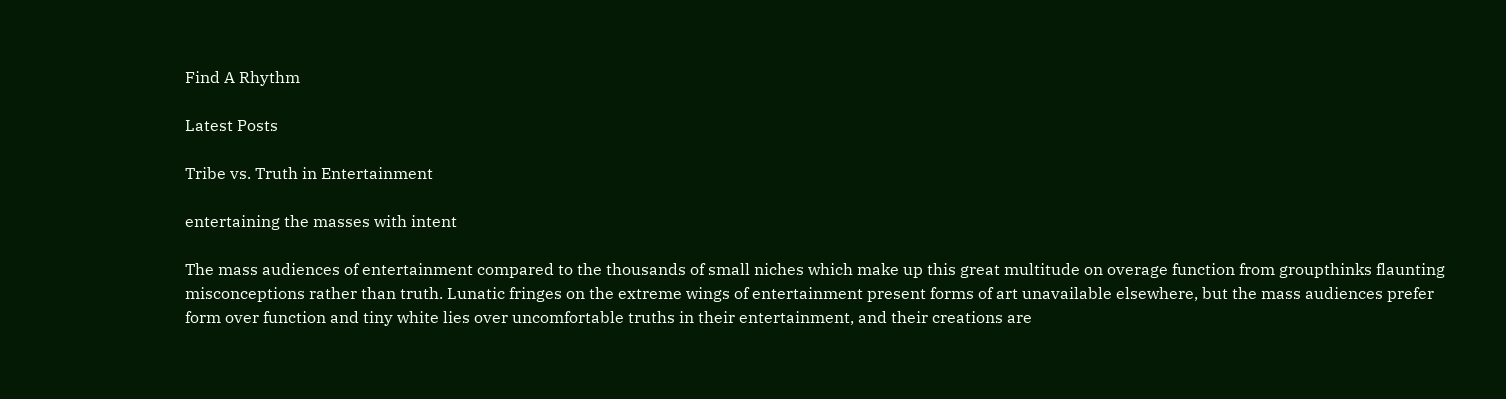Find A Rhythm

Latest Posts

Tribe vs. Truth in Entertainment

entertaining the masses with intent

The mass audiences of entertainment compared to the thousands of small niches which make up this great multitude on overage function from groupthinks flaunting misconceptions rather than truth. Lunatic fringes on the extreme wings of entertainment present forms of art unavailable elsewhere, but the mass audiences prefer form over function and tiny white lies over uncomfortable truths in their entertainment, and their creations are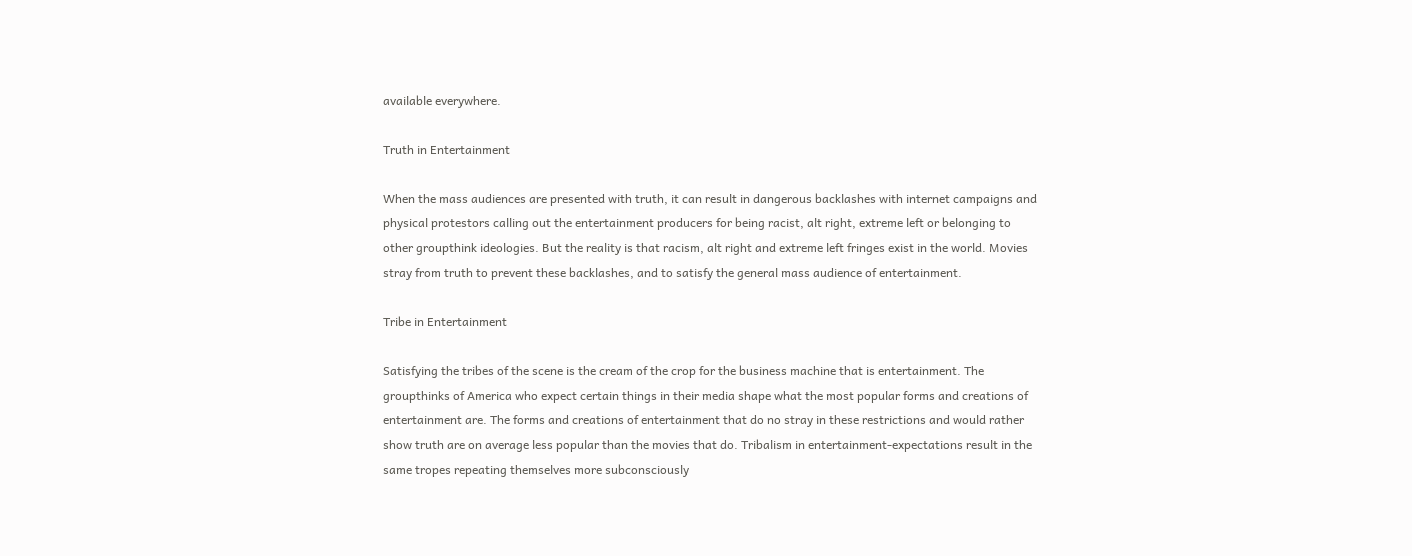available everywhere.

Truth in Entertainment

When the mass audiences are presented with truth, it can result in dangerous backlashes with internet campaigns and physical protestors calling out the entertainment producers for being racist, alt right, extreme left or belonging to other groupthink ideologies. But the reality is that racism, alt right and extreme left fringes exist in the world. Movies stray from truth to prevent these backlashes, and to satisfy the general mass audience of entertainment.

Tribe in Entertainment

Satisfying the tribes of the scene is the cream of the crop for the business machine that is entertainment. The groupthinks of America who expect certain things in their media shape what the most popular forms and creations of entertainment are. The forms and creations of entertainment that do no stray in these restrictions and would rather show truth are on average less popular than the movies that do. Tribalism in entertainment-expectations result in the same tropes repeating themselves more subconsciously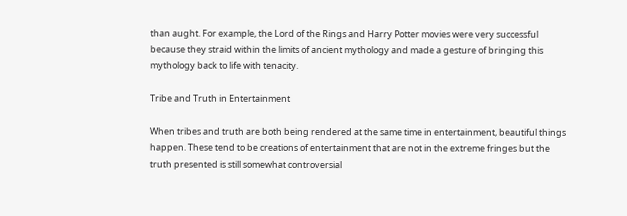than aught. For example, the Lord of the Rings and Harry Potter movies were very successful because they straid within the limits of ancient mythology and made a gesture of bringing this mythology back to life with tenacity.

Tribe and Truth in Entertainment

When tribes and truth are both being rendered at the same time in entertainment, beautiful things happen. These tend to be creations of entertainment that are not in the extreme fringes but the truth presented is still somewhat controversial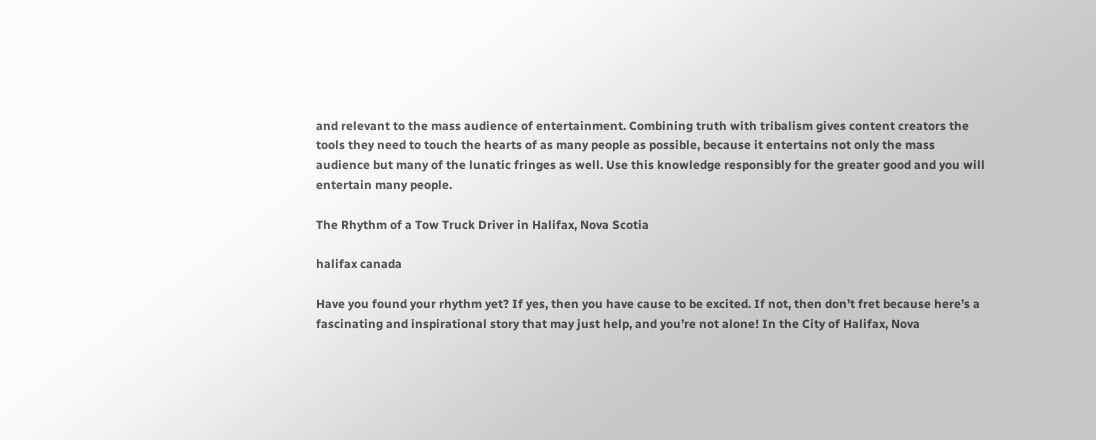and relevant to the mass audience of entertainment. Combining truth with tribalism gives content creators the tools they need to touch the hearts of as many people as possible, because it entertains not only the mass audience but many of the lunatic fringes as well. Use this knowledge responsibly for the greater good and you will entertain many people.

The Rhythm of a Tow Truck Driver in Halifax, Nova Scotia

halifax canada

Have you found your rhythm yet? If yes, then you have cause to be excited. If not, then don’t fret because here’s a fascinating and inspirational story that may just help, and you’re not alone! In the City of Halifax, Nova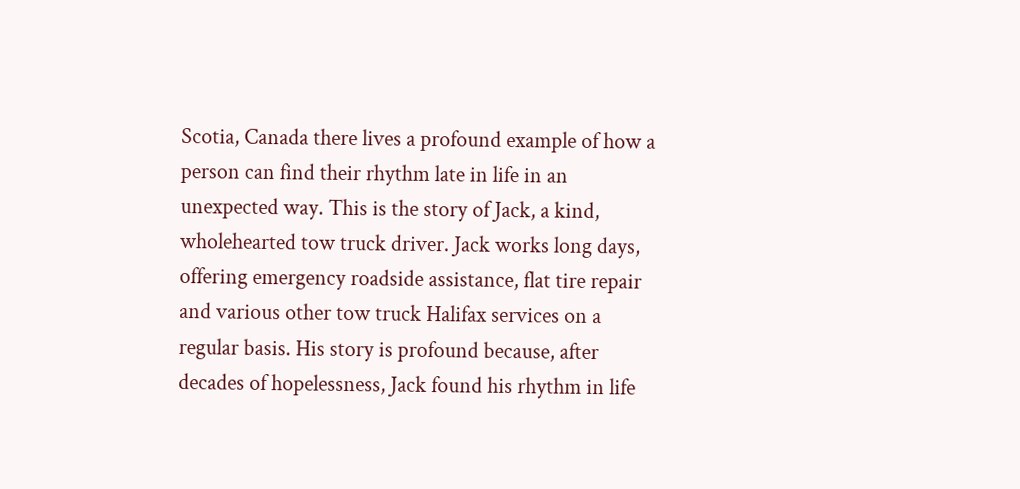Scotia, Canada there lives a profound example of how a person can find their rhythm late in life in an unexpected way. This is the story of Jack, a kind, wholehearted tow truck driver. Jack works long days, offering emergency roadside assistance, flat tire repair and various other tow truck Halifax services on a regular basis. His story is profound because, after decades of hopelessness, Jack found his rhythm in life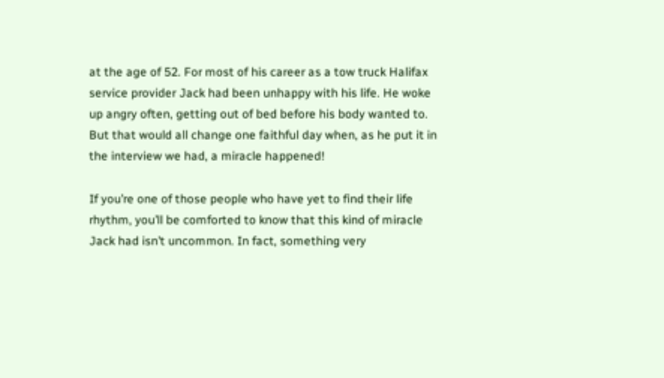at the age of 52. For most of his career as a tow truck Halifax service provider Jack had been unhappy with his life. He woke up angry often, getting out of bed before his body wanted to. But that would all change one faithful day when, as he put it in the interview we had, a miracle happened!

If you’re one of those people who have yet to find their life rhythm, you’ll be comforted to know that this kind of miracle Jack had isn’t uncommon. In fact, something very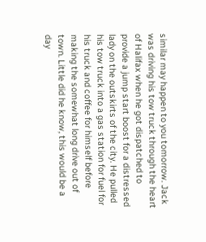similar may happen to you tomorrow. Jack was driving his tow truck through the heart of Halifax when he got dispatched to provide a jump start boost for a distressed lady on the outskirts of the city. He pulled his tow truck into a gas station for fuel for his truck and coffee for himself before making the somewhat long drive out of town. Little did he know, this would be a day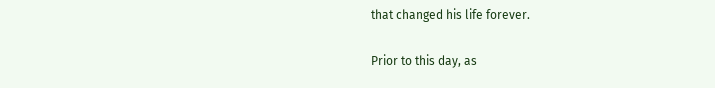that changed his life forever.

Prior to this day, as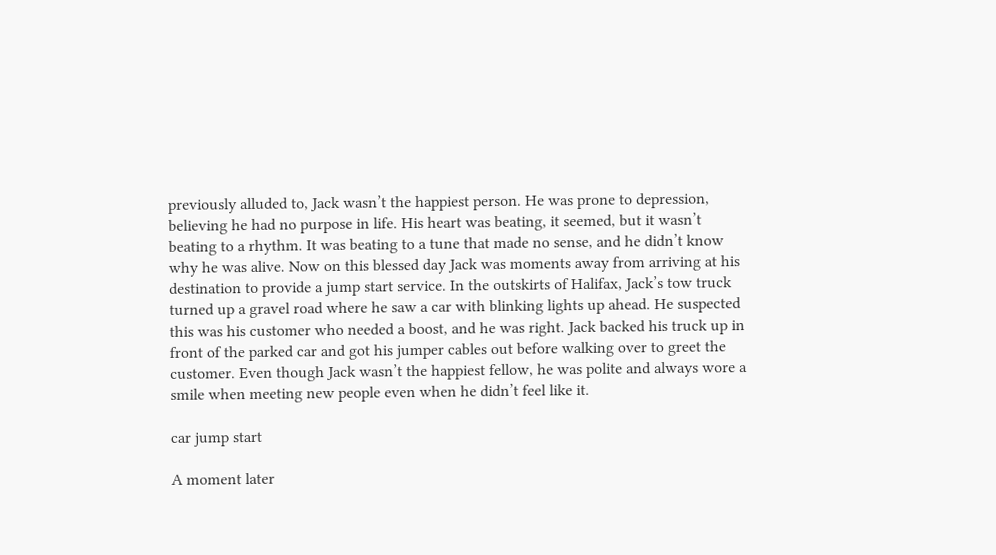previously alluded to, Jack wasn’t the happiest person. He was prone to depression, believing he had no purpose in life. His heart was beating, it seemed, but it wasn’t beating to a rhythm. It was beating to a tune that made no sense, and he didn’t know why he was alive. Now on this blessed day Jack was moments away from arriving at his destination to provide a jump start service. In the outskirts of Halifax, Jack’s tow truck turned up a gravel road where he saw a car with blinking lights up ahead. He suspected this was his customer who needed a boost, and he was right. Jack backed his truck up in front of the parked car and got his jumper cables out before walking over to greet the customer. Even though Jack wasn’t the happiest fellow, he was polite and always wore a smile when meeting new people even when he didn’t feel like it.

car jump start

A moment later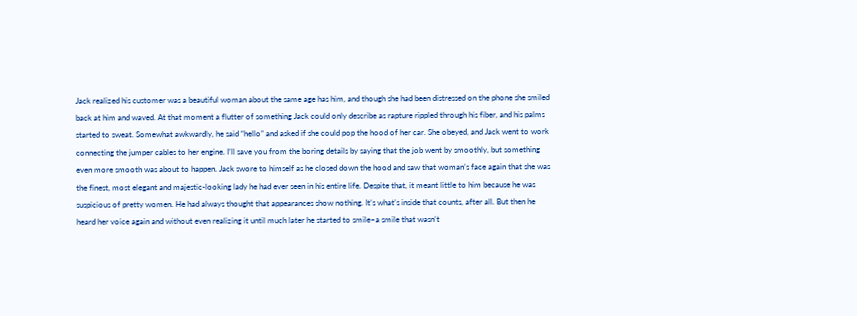Jack realized his customer was a beautiful woman about the same age has him, and though she had been distressed on the phone she smiled back at him and waved. At that moment a flutter of something Jack could only describe as rapture rippled through his fiber, and his palms started to sweat. Somewhat awkwardly, he said “hello” and asked if she could pop the hood of her car. She obeyed, and Jack went to work connecting the jumper cables to her engine. I’ll save you from the boring details by saying that the job went by smoothly, but something even more smooth was about to happen. Jack swore to himself as he closed down the hood and saw that woman’s face again that she was the finest, most elegant and majestic-looking lady he had ever seen in his entire life. Despite that, it meant little to him because he was suspicious of pretty women. He had always thought that appearances show nothing. It’s what’s inside that counts, after all. But then he heard her voice again and without even realizing it until much later he started to smile–a smile that wasn’t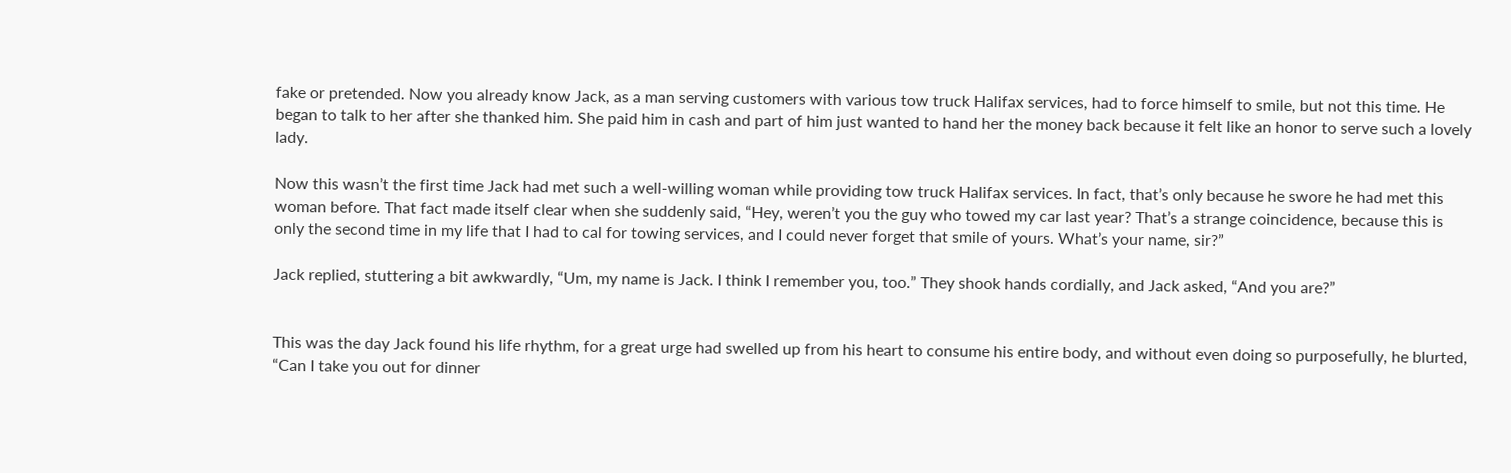fake or pretended. Now you already know Jack, as a man serving customers with various tow truck Halifax services, had to force himself to smile, but not this time. He began to talk to her after she thanked him. She paid him in cash and part of him just wanted to hand her the money back because it felt like an honor to serve such a lovely lady.

Now this wasn’t the first time Jack had met such a well-willing woman while providing tow truck Halifax services. In fact, that’s only because he swore he had met this woman before. That fact made itself clear when she suddenly said, “Hey, weren’t you the guy who towed my car last year? That’s a strange coincidence, because this is only the second time in my life that I had to cal for towing services, and I could never forget that smile of yours. What’s your name, sir?”

Jack replied, stuttering a bit awkwardly, “Um, my name is Jack. I think I remember you, too.” They shook hands cordially, and Jack asked, “And you are?”


This was the day Jack found his life rhythm, for a great urge had swelled up from his heart to consume his entire body, and without even doing so purposefully, he blurted, “Can I take you out for dinner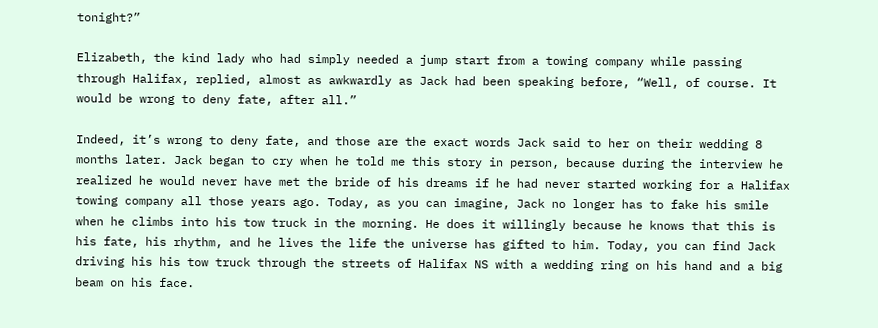tonight?”

Elizabeth, the kind lady who had simply needed a jump start from a towing company while passing through Halifax, replied, almost as awkwardly as Jack had been speaking before, “Well, of course. It would be wrong to deny fate, after all.”

Indeed, it’s wrong to deny fate, and those are the exact words Jack said to her on their wedding 8 months later. Jack began to cry when he told me this story in person, because during the interview he realized he would never have met the bride of his dreams if he had never started working for a Halifax towing company all those years ago. Today, as you can imagine, Jack no longer has to fake his smile when he climbs into his tow truck in the morning. He does it willingly because he knows that this is his fate, his rhythm, and he lives the life the universe has gifted to him. Today, you can find Jack driving his his tow truck through the streets of Halifax NS with a wedding ring on his hand and a big beam on his face.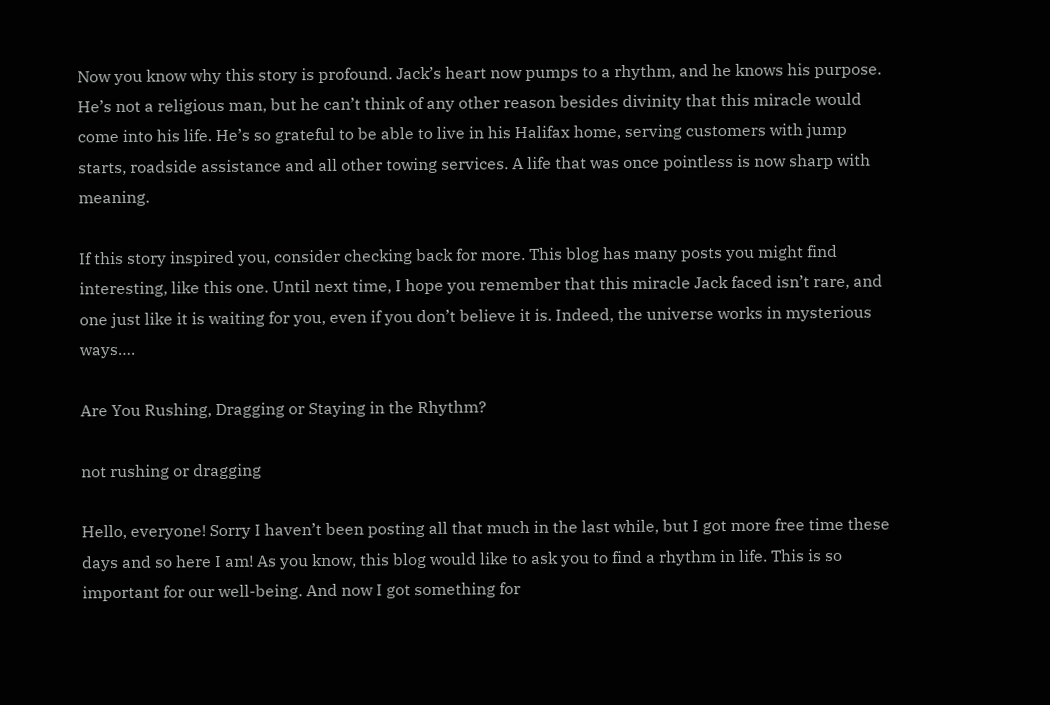Now you know why this story is profound. Jack’s heart now pumps to a rhythm, and he knows his purpose. He’s not a religious man, but he can’t think of any other reason besides divinity that this miracle would come into his life. He’s so grateful to be able to live in his Halifax home, serving customers with jump starts, roadside assistance and all other towing services. A life that was once pointless is now sharp with meaning.

If this story inspired you, consider checking back for more. This blog has many posts you might find interesting, like this one. Until next time, I hope you remember that this miracle Jack faced isn’t rare, and one just like it is waiting for you, even if you don’t believe it is. Indeed, the universe works in mysterious ways….

Are You Rushing, Dragging or Staying in the Rhythm?

not rushing or dragging

Hello, everyone! Sorry I haven’t been posting all that much in the last while, but I got more free time these days and so here I am! As you know, this blog would like to ask you to find a rhythm in life. This is so important for our well-being. And now I got something for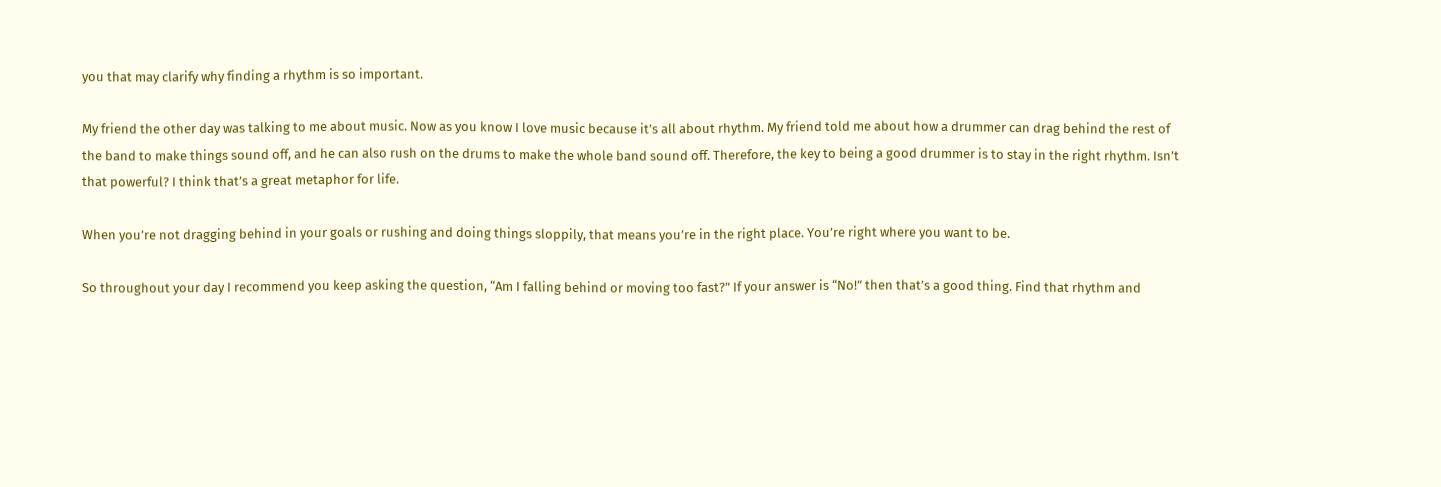you that may clarify why finding a rhythm is so important.

My friend the other day was talking to me about music. Now as you know I love music because it’s all about rhythm. My friend told me about how a drummer can drag behind the rest of the band to make things sound off, and he can also rush on the drums to make the whole band sound off. Therefore, the key to being a good drummer is to stay in the right rhythm. Isn’t that powerful? I think that’s a great metaphor for life.

When you’re not dragging behind in your goals or rushing and doing things sloppily, that means you’re in the right place. You’re right where you want to be.

So throughout your day I recommend you keep asking the question, “Am I falling behind or moving too fast?” If your answer is “No!” then that’s a good thing. Find that rhythm and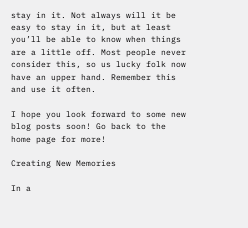stay in it. Not always will it be easy to stay in it, but at least you’ll be able to know when things are a little off. Most people never consider this, so us lucky folk now have an upper hand. Remember this and use it often.

I hope you look forward to some new blog posts soon! Go back to the home page for more!

Creating New Memories

In a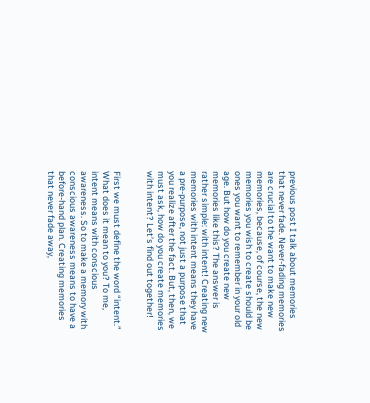previous post I talk about memories that never fade. Never-fading memories are crucial to the want to make new memories, because, of course, the new memories you wish to create should be ones you want to remember in your old age. But how do you create new memories like this? The answer is rather simple: with intent! Creating new memories with intent means they have a pre-purpose, not just a purpose that you realize after the fact. But, then, we must ask, how do you create memories with intent? Let’s find out together!


First we must define the word “intent.” What does it mean to you? To me, intent means with conscious awareness. So to make a memory with conscious awareness means to have a before-hand plan. Creating memories that never fade away,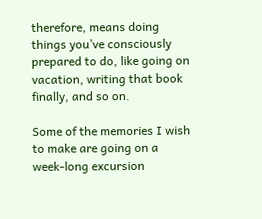therefore, means doing things you’ve consciously prepared to do, like going on vacation, writing that book finally, and so on.

Some of the memories I wish to make are going on a week-long excursion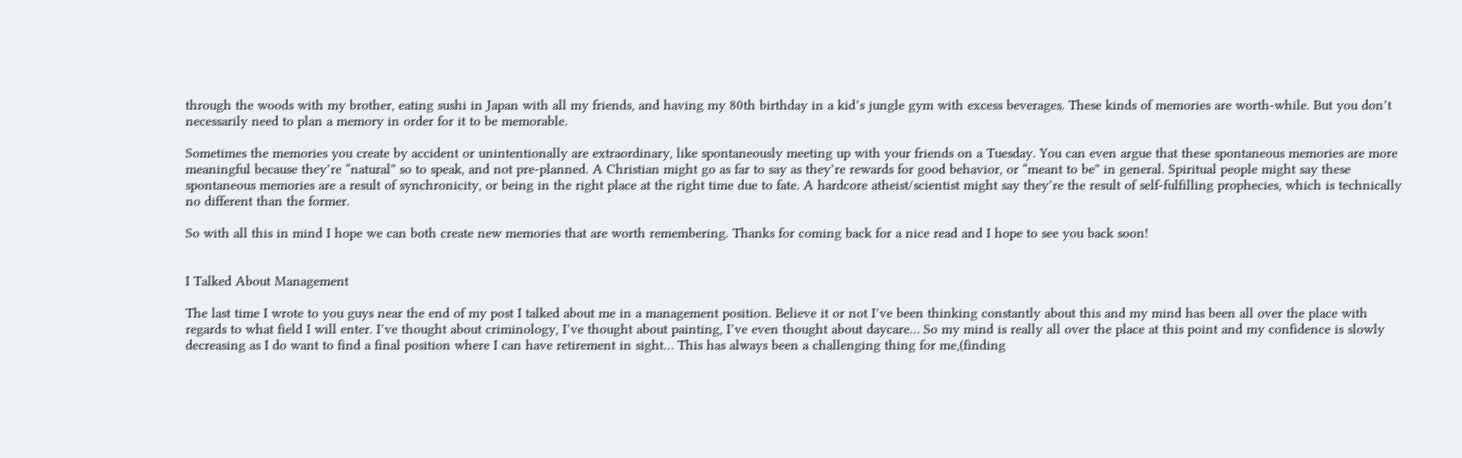through the woods with my brother, eating sushi in Japan with all my friends, and having my 80th birthday in a kid’s jungle gym with excess beverages. These kinds of memories are worth-while. But you don’t necessarily need to plan a memory in order for it to be memorable.

Sometimes the memories you create by accident or unintentionally are extraordinary, like spontaneously meeting up with your friends on a Tuesday. You can even argue that these spontaneous memories are more meaningful because they’re “natural” so to speak, and not pre-planned. A Christian might go as far to say as they’re rewards for good behavior, or “meant to be” in general. Spiritual people might say these spontaneous memories are a result of synchronicity, or being in the right place at the right time due to fate. A hardcore atheist/scientist might say they’re the result of self-fulfilling prophecies, which is technically no different than the former.

So with all this in mind I hope we can both create new memories that are worth remembering. Thanks for coming back for a nice read and I hope to see you back soon!


I Talked About Management

The last time I wrote to you guys near the end of my post I talked about me in a management position. Believe it or not I’ve been thinking constantly about this and my mind has been all over the place with regards to what field I will enter. I’ve thought about criminology, I’ve thought about painting, I’ve even thought about daycare… So my mind is really all over the place at this point and my confidence is slowly decreasing as I do want to find a final position where I can have retirement in sight… This has always been a challenging thing for me,(finding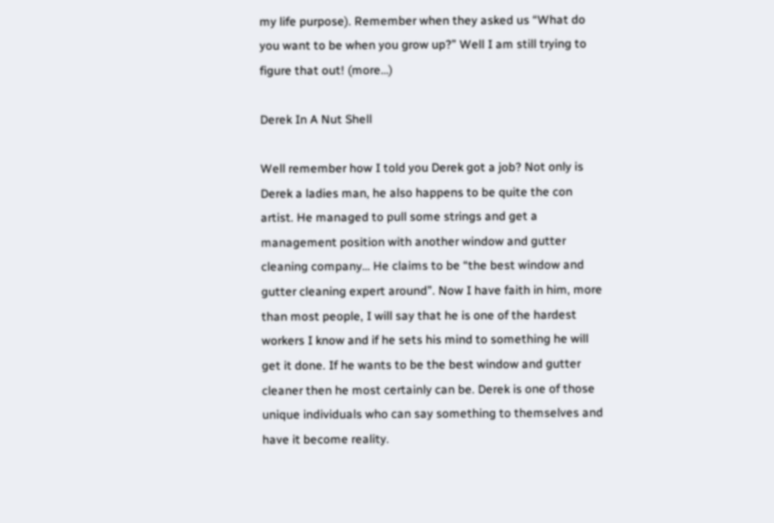my life purpose). Remember when they asked us “What do you want to be when you grow up?” Well I am still trying to figure that out! (more…)

Derek In A Nut Shell

Well remember how I told you Derek got a job? Not only is Derek a ladies man, he also happens to be quite the con artist. He managed to pull some strings and get a management position with another window and gutter cleaning company… He claims to be “the best window and gutter cleaning expert around”. Now I have faith in him, more than most people, I will say that he is one of the hardest workers I know and if he sets his mind to something he will get it done. If he wants to be the best window and gutter cleaner then he most certainly can be. Derek is one of those unique individuals who can say something to themselves and have it become reality.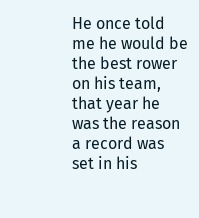He once told me he would be the best rower on his team, that year he was the reason a record was set in his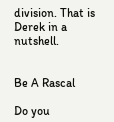division. That is Derek in a nutshell.


Be A Rascal

Do you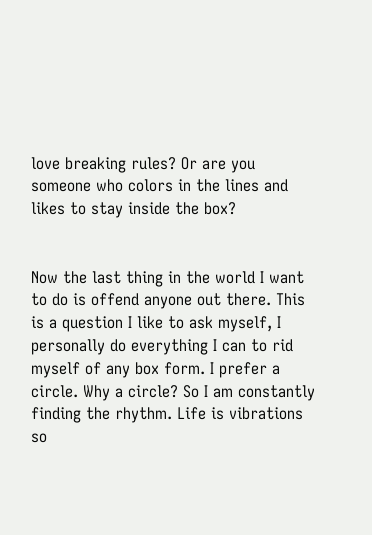love breaking rules? Or are you someone who colors in the lines and likes to stay inside the box?


Now the last thing in the world I want to do is offend anyone out there. This is a question I like to ask myself, I personally do everything I can to rid myself of any box form. I prefer a circle. Why a circle? So I am constantly finding the rhythm. Life is vibrations so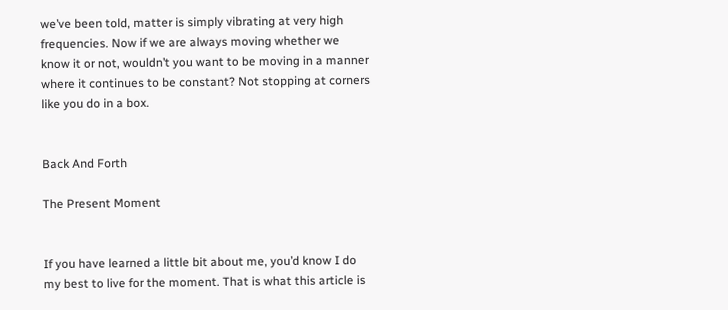we’ve been told, matter is simply vibrating at very high frequencies. Now if we are always moving whether we know it or not, wouldn’t you want to be moving in a manner where it continues to be constant? Not stopping at corners like you do in a box.


Back And Forth

The Present Moment


If you have learned a little bit about me, you’d know I do my best to live for the moment. That is what this article is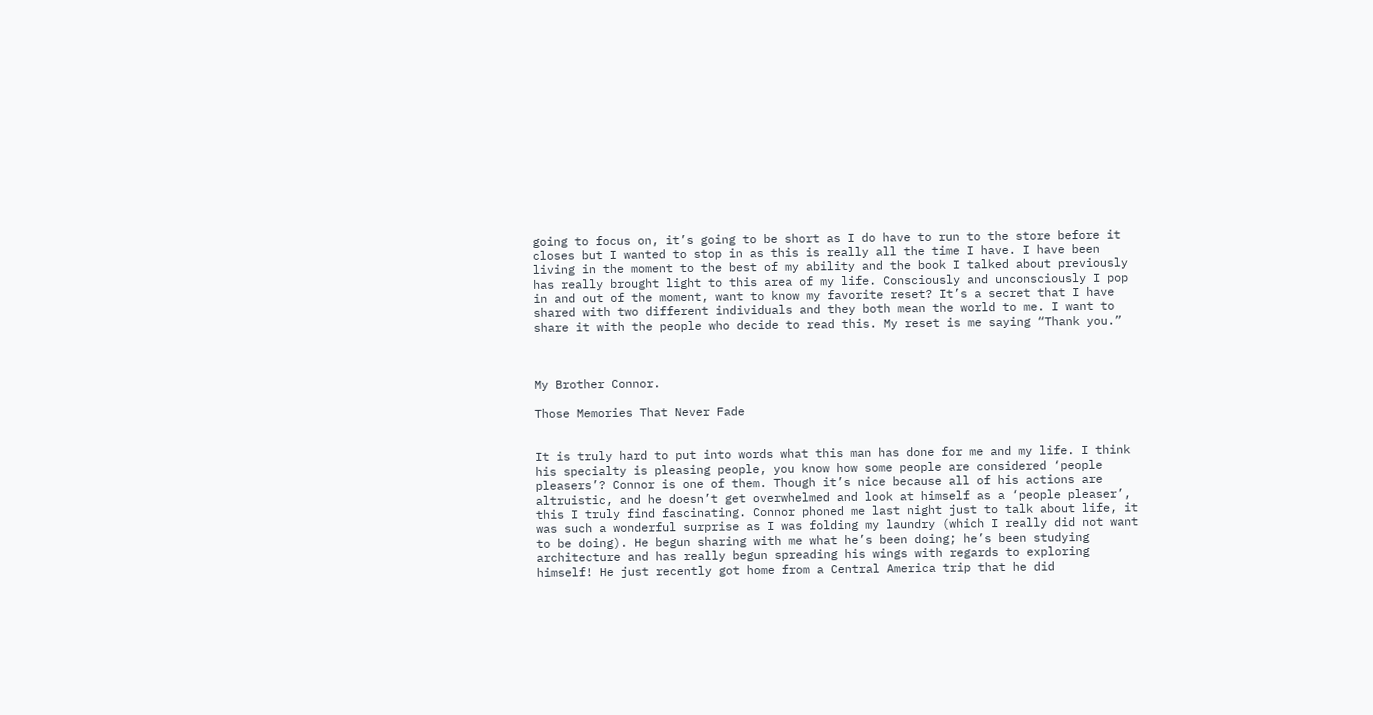going to focus on, it’s going to be short as I do have to run to the store before it closes but I wanted to stop in as this is really all the time I have. I have been living in the moment to the best of my ability and the book I talked about previously has really brought light to this area of my life. Consciously and unconsciously I pop in and out of the moment, want to know my favorite reset? It’s a secret that I have shared with two different individuals and they both mean the world to me. I want to share it with the people who decide to read this. My reset is me saying “Thank you.”



My Brother Connor.

Those Memories That Never Fade


It is truly hard to put into words what this man has done for me and my life. I think his specialty is pleasing people, you know how some people are considered ‘people pleasers’? Connor is one of them. Though it’s nice because all of his actions are altruistic, and he doesn’t get overwhelmed and look at himself as a ‘people pleaser’, this I truly find fascinating. Connor phoned me last night just to talk about life, it was such a wonderful surprise as I was folding my laundry (which I really did not want to be doing). He begun sharing with me what he’s been doing; he’s been studying architecture and has really begun spreading his wings with regards to exploring himself! He just recently got home from a Central America trip that he did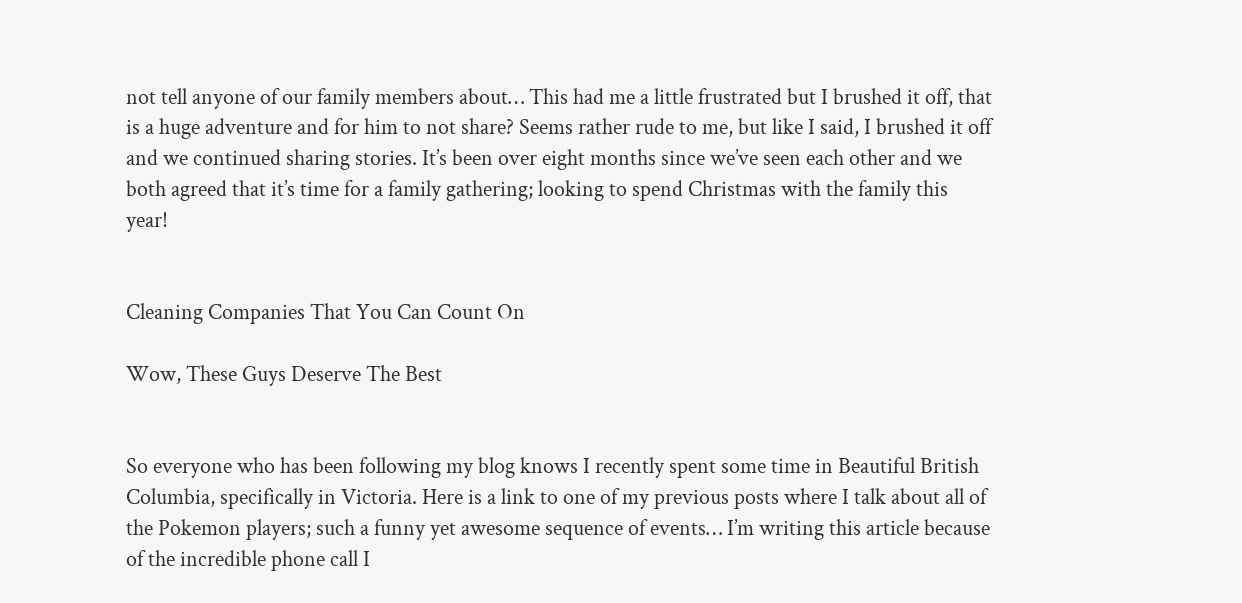not tell anyone of our family members about… This had me a little frustrated but I brushed it off, that is a huge adventure and for him to not share? Seems rather rude to me, but like I said, I brushed it off and we continued sharing stories. It’s been over eight months since we’ve seen each other and we both agreed that it’s time for a family gathering; looking to spend Christmas with the family this year!


Cleaning Companies That You Can Count On

Wow, These Guys Deserve The Best


So everyone who has been following my blog knows I recently spent some time in Beautiful British Columbia, specifically in Victoria. Here is a link to one of my previous posts where I talk about all of the Pokemon players; such a funny yet awesome sequence of events… I’m writing this article because of the incredible phone call I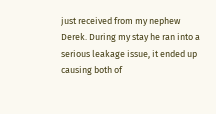just received from my nephew Derek. During my stay he ran into a serious leakage issue, it ended up causing both of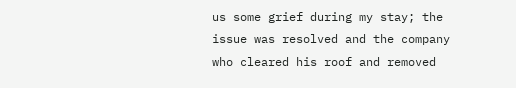us some grief during my stay; the issue was resolved and the company who cleared his roof and removed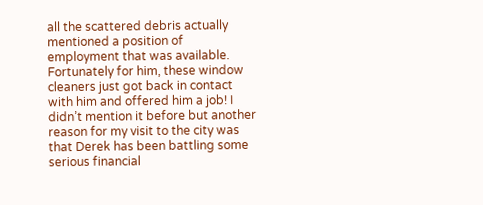all the scattered debris actually mentioned a position of employment that was available. Fortunately for him, these window cleaners just got back in contact with him and offered him a job! I didn’t mention it before but another reason for my visit to the city was that Derek has been battling some serious financial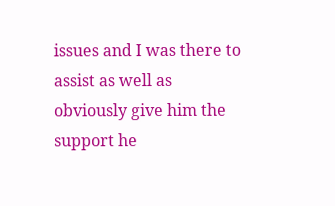issues and I was there to assist as well as obviously give him the support he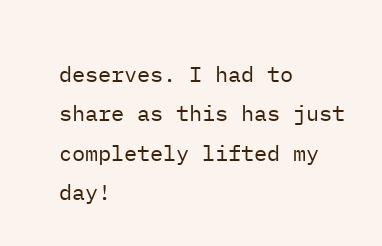deserves. I had to share as this has just completely lifted my day!